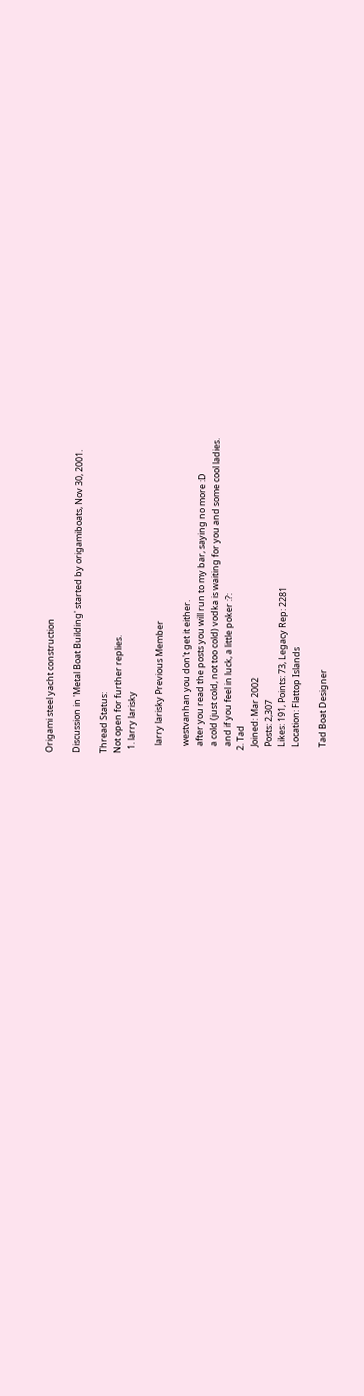Origami steel yacht construction

Discussion in 'Metal Boat Building' started by origamiboats, Nov 30, 2001.

Thread Status:
Not open for further replies.
  1. larry larisky

    larry larisky Previous Member

    westvanhan you don't get it either.
    after you read the posts you will run to my bar, saying no more :D
    a cold (just cold, not too cold) vodka is waiting for you and some cool ladies.
    and if you feel in luck, a little poker :?:
  2. Tad
    Joined: Mar 2002
    Posts: 2,307
    Likes: 191, Points: 73, Legacy Rep: 2281
    Location: Flattop Islands

    Tad Boat Designer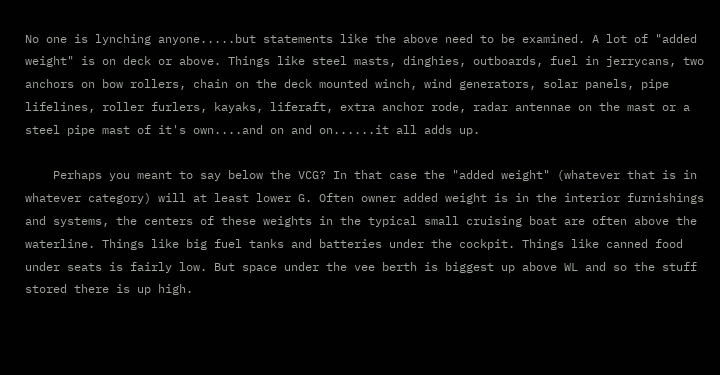No one is lynching anyone.....but statements like the above need to be examined. A lot of "added weight" is on deck or above. Things like steel masts, dinghies, outboards, fuel in jerrycans, two anchors on bow rollers, chain on the deck mounted winch, wind generators, solar panels, pipe lifelines, roller furlers, kayaks, liferaft, extra anchor rode, radar antennae on the mast or a steel pipe mast of it's own....and on and on......it all adds up.

    Perhaps you meant to say below the VCG? In that case the "added weight" (whatever that is in whatever category) will at least lower G. Often owner added weight is in the interior furnishings and systems, the centers of these weights in the typical small cruising boat are often above the waterline. Things like big fuel tanks and batteries under the cockpit. Things like canned food under seats is fairly low. But space under the vee berth is biggest up above WL and so the stuff stored there is up high.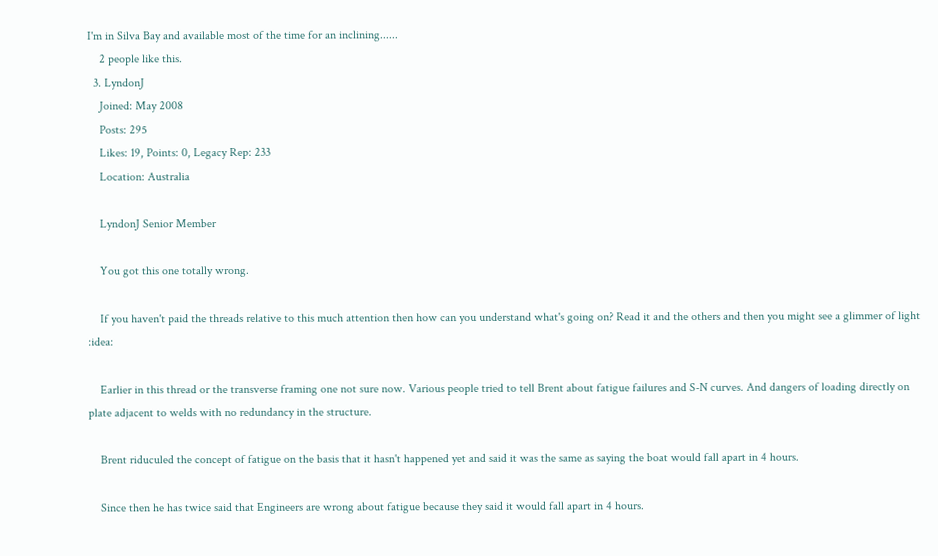I'm in Silva Bay and available most of the time for an inclining......
    2 people like this.
  3. LyndonJ
    Joined: May 2008
    Posts: 295
    Likes: 19, Points: 0, Legacy Rep: 233
    Location: Australia

    LyndonJ Senior Member

    You got this one totally wrong.

    If you haven't paid the threads relative to this much attention then how can you understand what's going on? Read it and the others and then you might see a glimmer of light :idea:

    Earlier in this thread or the transverse framing one not sure now. Various people tried to tell Brent about fatigue failures and S-N curves. And dangers of loading directly on plate adjacent to welds with no redundancy in the structure.

    Brent riduculed the concept of fatigue on the basis that it hasn't happened yet and said it was the same as saying the boat would fall apart in 4 hours.

    Since then he has twice said that Engineers are wrong about fatigue because they said it would fall apart in 4 hours.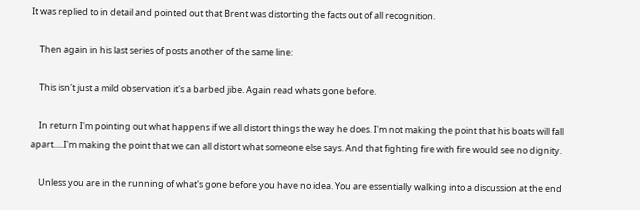It was replied to in detail and pointed out that Brent was distorting the facts out of all recognition.

    Then again in his last series of posts another of the same line:

    This isn't just a mild observation it's a barbed jibe. Again read whats gone before.

    In return I'm pointing out what happens if we all distort things the way he does. I'm not making the point that his boats will fall apart.....I'm making the point that we can all distort what someone else says. And that fighting fire with fire would see no dignity.

    Unless you are in the running of what's gone before you have no idea. You are essentially walking into a discussion at the end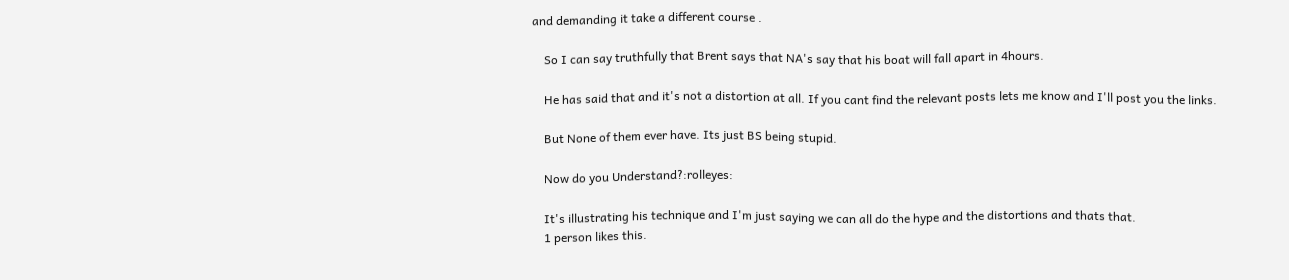and demanding it take a different course .

    So I can say truthfully that Brent says that NA's say that his boat will fall apart in 4hours.

    He has said that and it's not a distortion at all. If you cant find the relevant posts lets me know and I'll post you the links.

    But None of them ever have. Its just BS being stupid.

    Now do you Understand?:rolleyes:

    It's illustrating his technique and I'm just saying we can all do the hype and the distortions and thats that.
    1 person likes this.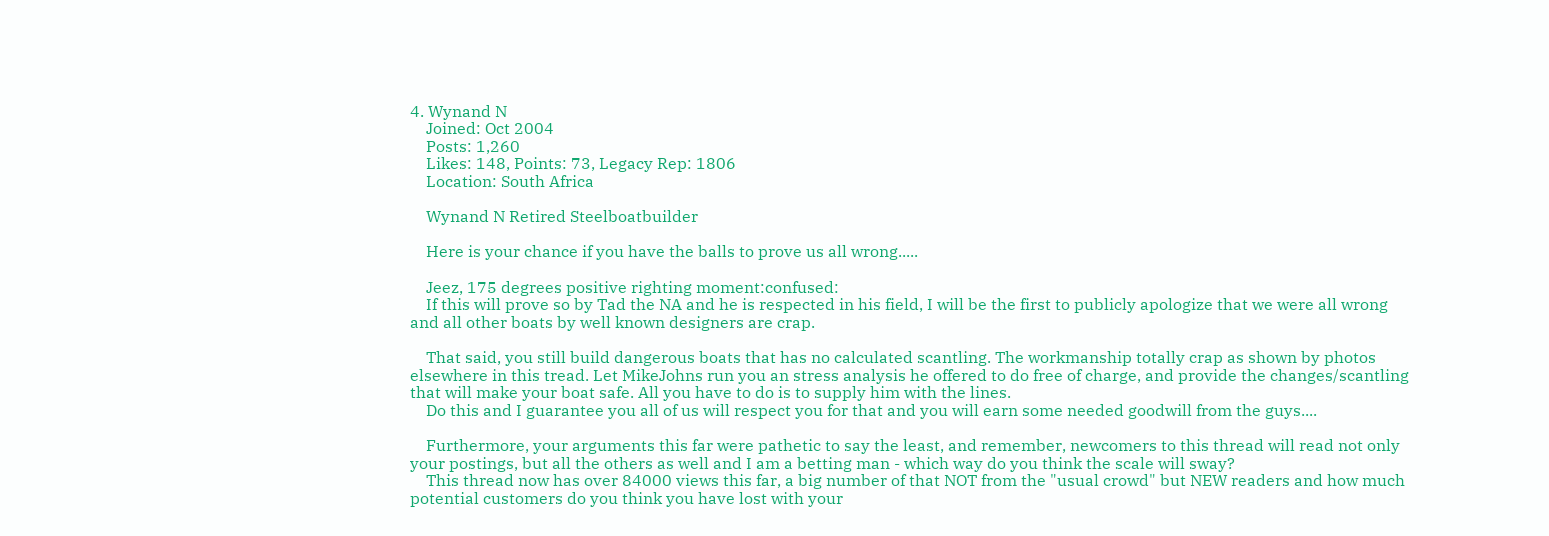4. Wynand N
    Joined: Oct 2004
    Posts: 1,260
    Likes: 148, Points: 73, Legacy Rep: 1806
    Location: South Africa

    Wynand N Retired Steelboatbuilder

    Here is your chance if you have the balls to prove us all wrong.....

    Jeez, 175 degrees positive righting moment:confused:
    If this will prove so by Tad the NA and he is respected in his field, I will be the first to publicly apologize that we were all wrong and all other boats by well known designers are crap.

    That said, you still build dangerous boats that has no calculated scantling. The workmanship totally crap as shown by photos elsewhere in this tread. Let MikeJohns run you an stress analysis he offered to do free of charge, and provide the changes/scantling that will make your boat safe. All you have to do is to supply him with the lines.
    Do this and I guarantee you all of us will respect you for that and you will earn some needed goodwill from the guys....

    Furthermore, your arguments this far were pathetic to say the least, and remember, newcomers to this thread will read not only your postings, but all the others as well and I am a betting man - which way do you think the scale will sway?
    This thread now has over 84000 views this far, a big number of that NOT from the "usual crowd" but NEW readers and how much potential customers do you think you have lost with your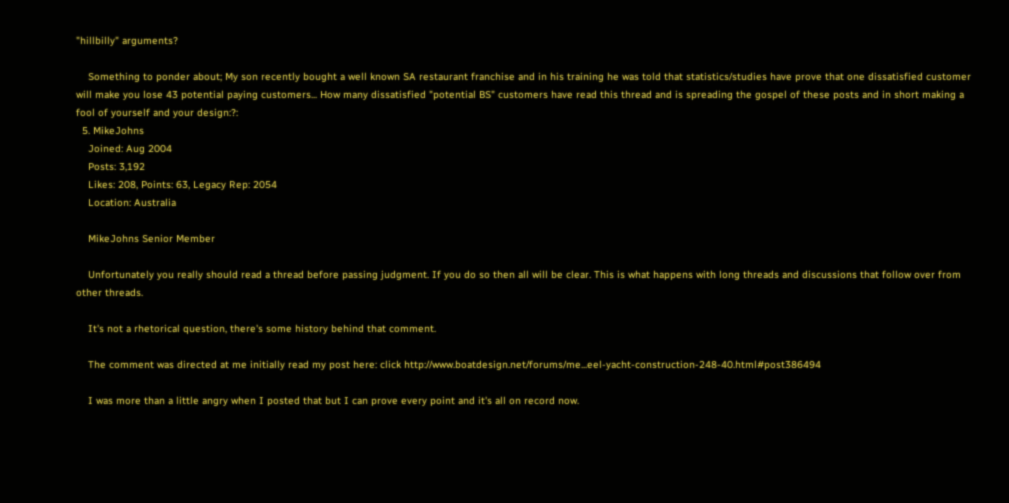"hillbilly" arguments?

    Something to ponder about; My son recently bought a well known SA restaurant franchise and in his training he was told that statistics/studies have prove that one dissatisfied customer will make you lose 43 potential paying customers... How many dissatisfied "potential BS" customers have read this thread and is spreading the gospel of these posts and in short making a fool of yourself and your design:?:
  5. MikeJohns
    Joined: Aug 2004
    Posts: 3,192
    Likes: 208, Points: 63, Legacy Rep: 2054
    Location: Australia

    MikeJohns Senior Member

    Unfortunately you really should read a thread before passing judgment. If you do so then all will be clear. This is what happens with long threads and discussions that follow over from other threads.

    It's not a rhetorical question, there's some history behind that comment.

    The comment was directed at me initially read my post here: click http://www.boatdesign.net/forums/me...eel-yacht-construction-248-40.html#post386494

    I was more than a little angry when I posted that but I can prove every point and it's all on record now.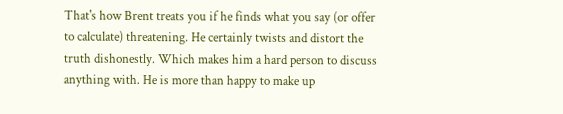That's how Brent treats you if he finds what you say (or offer to calculate) threatening. He certainly twists and distort the truth dishonestly. Which makes him a hard person to discuss anything with. He is more than happy to make up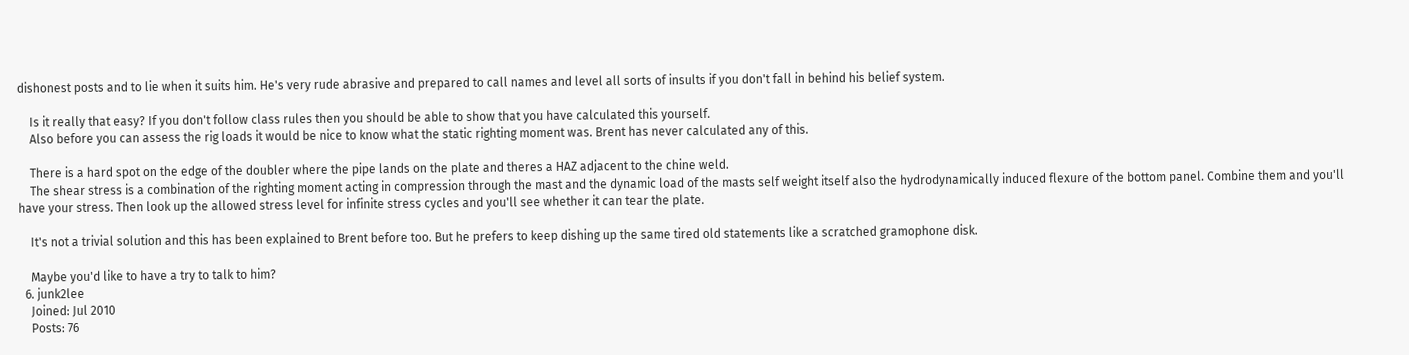dishonest posts and to lie when it suits him. He's very rude abrasive and prepared to call names and level all sorts of insults if you don't fall in behind his belief system.

    Is it really that easy? If you don't follow class rules then you should be able to show that you have calculated this yourself.
    Also before you can assess the rig loads it would be nice to know what the static righting moment was. Brent has never calculated any of this.

    There is a hard spot on the edge of the doubler where the pipe lands on the plate and theres a HAZ adjacent to the chine weld.
    The shear stress is a combination of the righting moment acting in compression through the mast and the dynamic load of the masts self weight itself also the hydrodynamically induced flexure of the bottom panel. Combine them and you'll have your stress. Then look up the allowed stress level for infinite stress cycles and you'll see whether it can tear the plate.

    It's not a trivial solution and this has been explained to Brent before too. But he prefers to keep dishing up the same tired old statements like a scratched gramophone disk.

    Maybe you'd like to have a try to talk to him?
  6. junk2lee
    Joined: Jul 2010
    Posts: 76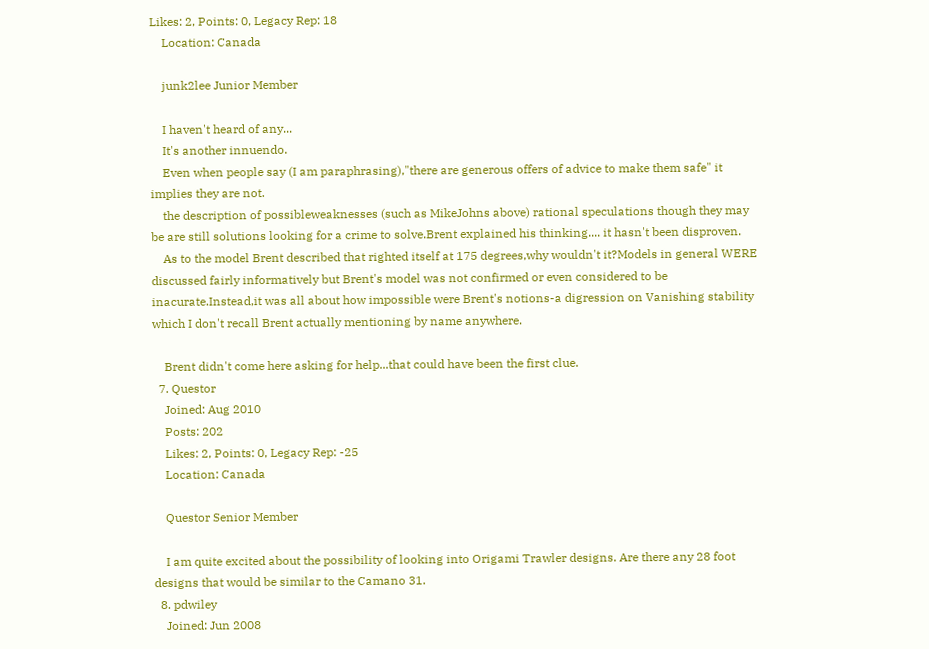Likes: 2, Points: 0, Legacy Rep: 18
    Location: Canada

    junk2lee Junior Member

    I haven't heard of any...
    It's another innuendo.
    Even when people say (I am paraphrasing),"there are generous offers of advice to make them safe" it implies they are not.
    the description of possibleweaknesses (such as MikeJohns above) rational speculations though they may be are still solutions looking for a crime to solve.Brent explained his thinking.... it hasn't been disproven.
    As to the model Brent described that righted itself at 175 degrees,why wouldn't it?Models in general WERE discussed fairly informatively but Brent's model was not confirmed or even considered to be inacurate.Instead,it was all about how impossible were Brent's notions-a digression on Vanishing stability which I don't recall Brent actually mentioning by name anywhere.

    Brent didn't come here asking for help...that could have been the first clue.
  7. Questor
    Joined: Aug 2010
    Posts: 202
    Likes: 2, Points: 0, Legacy Rep: -25
    Location: Canada

    Questor Senior Member

    I am quite excited about the possibility of looking into Origami Trawler designs. Are there any 28 foot designs that would be similar to the Camano 31.
  8. pdwiley
    Joined: Jun 2008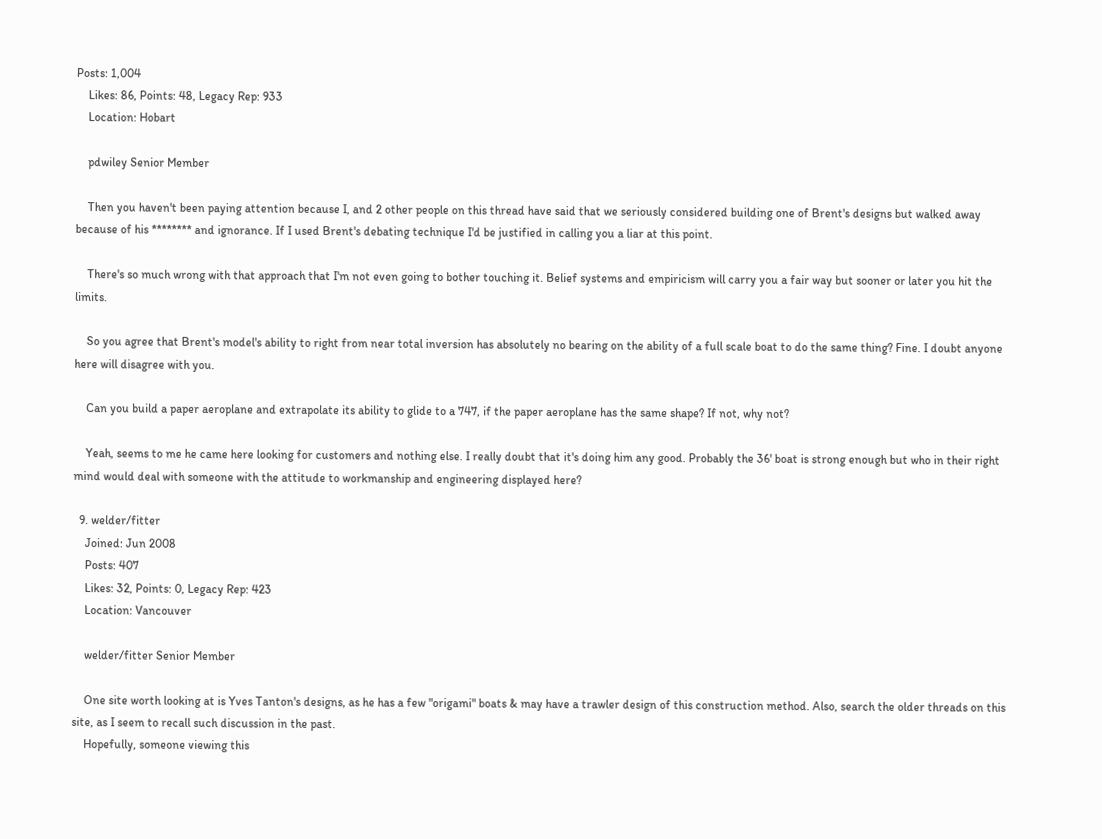Posts: 1,004
    Likes: 86, Points: 48, Legacy Rep: 933
    Location: Hobart

    pdwiley Senior Member

    Then you haven't been paying attention because I, and 2 other people on this thread have said that we seriously considered building one of Brent's designs but walked away because of his ******** and ignorance. If I used Brent's debating technique I'd be justified in calling you a liar at this point.

    There's so much wrong with that approach that I'm not even going to bother touching it. Belief systems and empiricism will carry you a fair way but sooner or later you hit the limits.

    So you agree that Brent's model's ability to right from near total inversion has absolutely no bearing on the ability of a full scale boat to do the same thing? Fine. I doubt anyone here will disagree with you.

    Can you build a paper aeroplane and extrapolate its ability to glide to a 747, if the paper aeroplane has the same shape? If not, why not?

    Yeah, seems to me he came here looking for customers and nothing else. I really doubt that it's doing him any good. Probably the 36' boat is strong enough but who in their right mind would deal with someone with the attitude to workmanship and engineering displayed here?

  9. welder/fitter
    Joined: Jun 2008
    Posts: 407
    Likes: 32, Points: 0, Legacy Rep: 423
    Location: Vancouver

    welder/fitter Senior Member

    One site worth looking at is Yves Tanton's designs, as he has a few "origami" boats & may have a trawler design of this construction method. Also, search the older threads on this site, as I seem to recall such discussion in the past.
    Hopefully, someone viewing this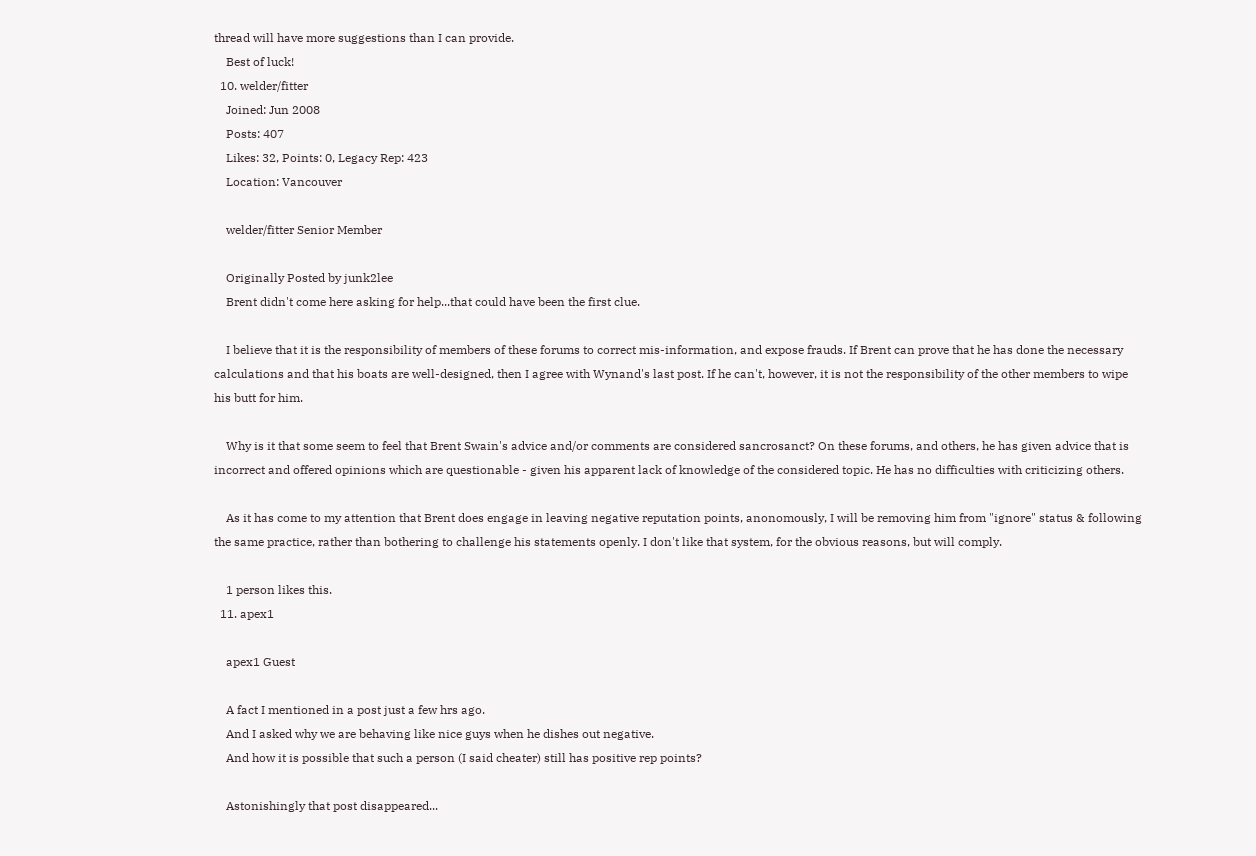thread will have more suggestions than I can provide.
    Best of luck!
  10. welder/fitter
    Joined: Jun 2008
    Posts: 407
    Likes: 32, Points: 0, Legacy Rep: 423
    Location: Vancouver

    welder/fitter Senior Member

    Originally Posted by junk2lee
    Brent didn't come here asking for help...that could have been the first clue.

    I believe that it is the responsibility of members of these forums to correct mis-information, and expose frauds. If Brent can prove that he has done the necessary calculations and that his boats are well-designed, then I agree with Wynand's last post. If he can't, however, it is not the responsibility of the other members to wipe his butt for him.

    Why is it that some seem to feel that Brent Swain's advice and/or comments are considered sancrosanct? On these forums, and others, he has given advice that is incorrect and offered opinions which are questionable - given his apparent lack of knowledge of the considered topic. He has no difficulties with criticizing others.

    As it has come to my attention that Brent does engage in leaving negative reputation points, anonomously, I will be removing him from "ignore" status & following the same practice, rather than bothering to challenge his statements openly. I don't like that system, for the obvious reasons, but will comply.

    1 person likes this.
  11. apex1

    apex1 Guest

    A fact I mentioned in a post just a few hrs ago.
    And I asked why we are behaving like nice guys when he dishes out negative.
    And how it is possible that such a person (I said cheater) still has positive rep points?

    Astonishingly that post disappeared...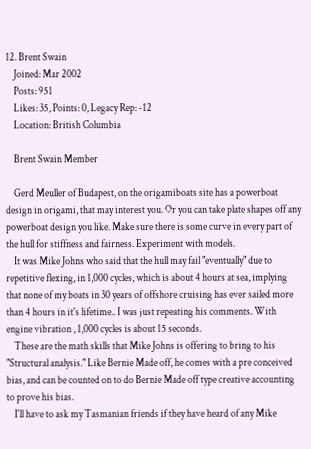12. Brent Swain
    Joined: Mar 2002
    Posts: 951
    Likes: 35, Points: 0, Legacy Rep: -12
    Location: British Columbia

    Brent Swain Member

    Gerd Meuller of Budapest, on the origamiboats site has a powerboat design in origami, that may interest you. Or you can take plate shapes off any powerboat design you like. Make sure there is some curve in every part of the hull for stiffness and fairness. Experiment with models.
    It was Mike Johns who said that the hull may fail "eventually" due to repetitive flexing, in 1,000 cycles, which is about 4 hours at sea, implying that none of my boats in 30 years of offshore cruising has ever sailed more than 4 hours in it's lifetime.. I was just repeating his comments. With engine vibration , 1,000 cycles is about 15 seconds.
    These are the math skills that Mike Johns is offering to bring to his "Structural analysis." Like Bernie Made off, he comes with a pre conceived bias, and can be counted on to do Bernie Made off type creative accounting to prove his bias.
    I'll have to ask my Tasmanian friends if they have heard of any Mike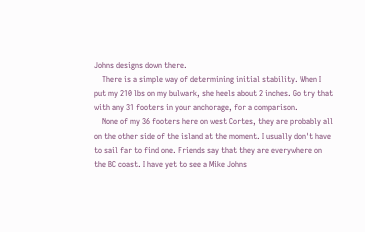Johns designs down there.
    There is a simple way of determining initial stability. When I put my 210 lbs on my bulwark, she heels about 2 inches. Go try that with any 31 footers in your anchorage, for a comparison.
    None of my 36 footers here on west Cortes, they are probably all on the other side of the island at the moment. I usually don't have to sail far to find one. Friends say that they are everywhere on the BC coast. I have yet to see a Mike Johns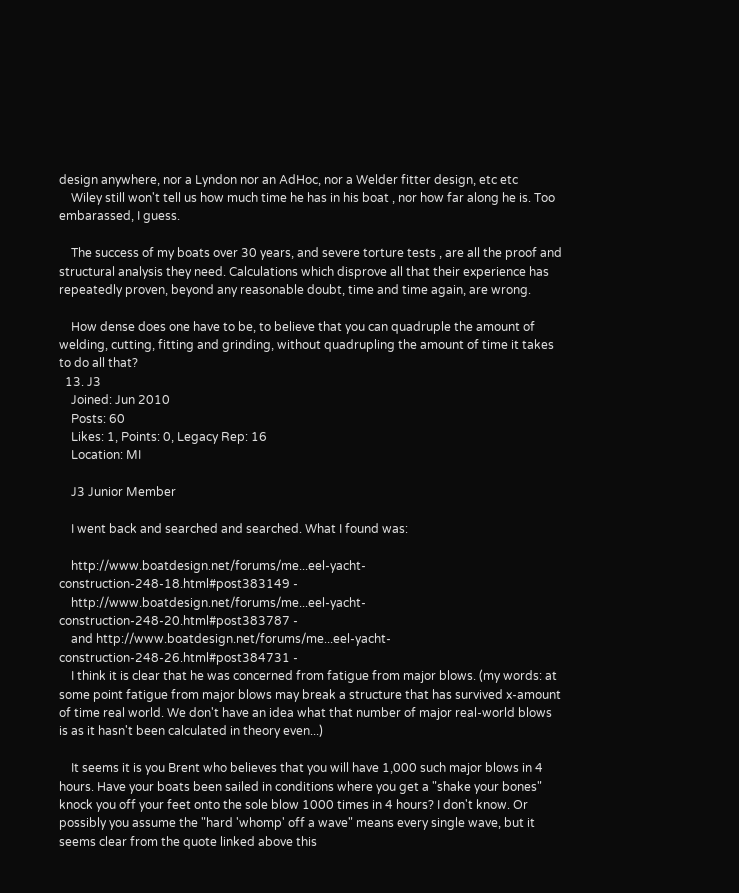design anywhere, nor a Lyndon nor an AdHoc, nor a Welder fitter design, etc etc
    Wiley still won't tell us how much time he has in his boat , nor how far along he is. Too embarassed, I guess.

    The success of my boats over 30 years, and severe torture tests , are all the proof and structural analysis they need. Calculations which disprove all that their experience has repeatedly proven, beyond any reasonable doubt, time and time again, are wrong.

    How dense does one have to be, to believe that you can quadruple the amount of welding, cutting, fitting and grinding, without quadrupling the amount of time it takes to do all that?
  13. J3
    Joined: Jun 2010
    Posts: 60
    Likes: 1, Points: 0, Legacy Rep: 16
    Location: MI

    J3 Junior Member

    I went back and searched and searched. What I found was:

    http://www.boatdesign.net/forums/me...eel-yacht-construction-248-18.html#post383149 -
    http://www.boatdesign.net/forums/me...eel-yacht-construction-248-20.html#post383787 -
    and http://www.boatdesign.net/forums/me...eel-yacht-construction-248-26.html#post384731 -
    I think it is clear that he was concerned from fatigue from major blows. (my words: at some point fatigue from major blows may break a structure that has survived x-amount of time real world. We don't have an idea what that number of major real-world blows is as it hasn't been calculated in theory even...)

    It seems it is you Brent who believes that you will have 1,000 such major blows in 4 hours. Have your boats been sailed in conditions where you get a "shake your bones" knock you off your feet onto the sole blow 1000 times in 4 hours? I don't know. Or possibly you assume the "hard 'whomp' off a wave" means every single wave, but it seems clear from the quote linked above this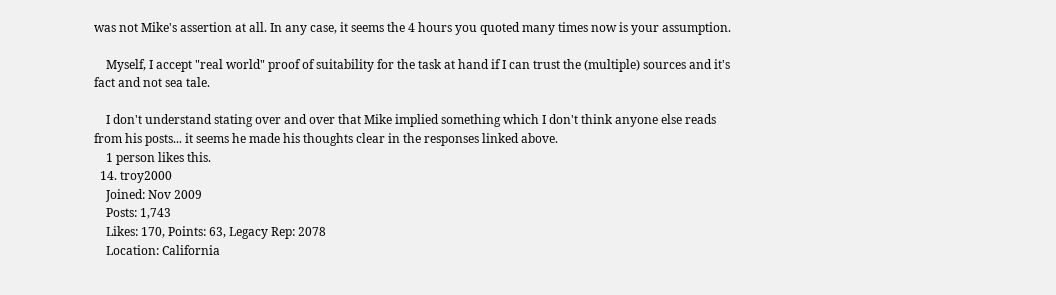was not Mike's assertion at all. In any case, it seems the 4 hours you quoted many times now is your assumption.

    Myself, I accept "real world" proof of suitability for the task at hand if I can trust the (multiple) sources and it's fact and not sea tale.

    I don't understand stating over and over that Mike implied something which I don't think anyone else reads from his posts... it seems he made his thoughts clear in the responses linked above.
    1 person likes this.
  14. troy2000
    Joined: Nov 2009
    Posts: 1,743
    Likes: 170, Points: 63, Legacy Rep: 2078
    Location: California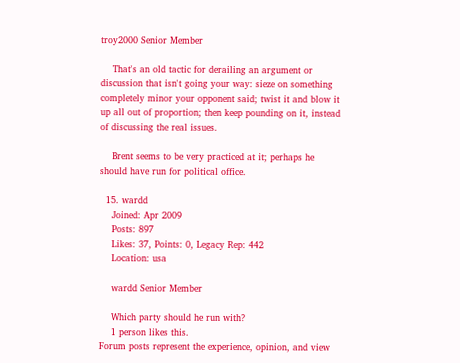troy2000 Senior Member

    That's an old tactic for derailing an argument or discussion that isn't going your way: sieze on something completely minor your opponent said; twist it and blow it up all out of proportion; then keep pounding on it, instead of discussing the real issues.

    Brent seems to be very practiced at it; perhaps he should have run for political office.

  15. wardd
    Joined: Apr 2009
    Posts: 897
    Likes: 37, Points: 0, Legacy Rep: 442
    Location: usa

    wardd Senior Member

    Which party should he run with?
    1 person likes this.
Forum posts represent the experience, opinion, and view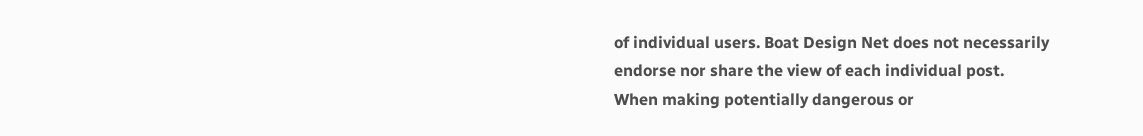of individual users. Boat Design Net does not necessarily endorse nor share the view of each individual post.
When making potentially dangerous or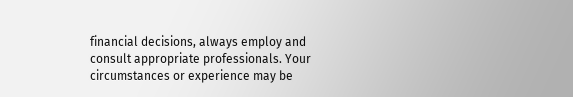financial decisions, always employ and consult appropriate professionals. Your circumstances or experience may be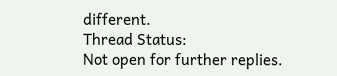different.
Thread Status:
Not open for further replies.